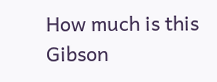How much is this Gibson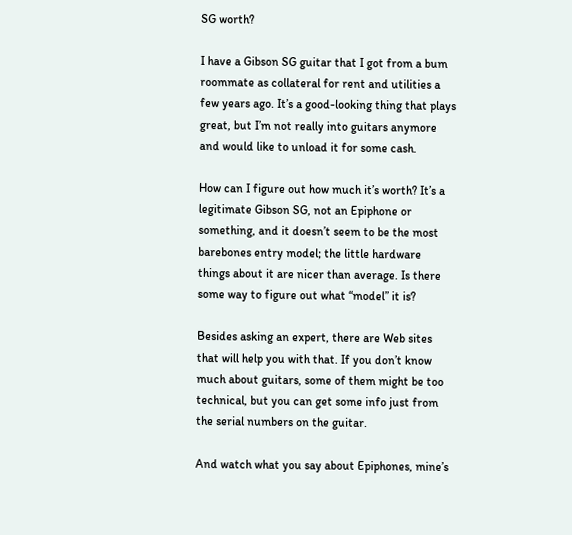SG worth?

I have a Gibson SG guitar that I got from a bum roommate as collateral for rent and utilities a few years ago. It’s a good-looking thing that plays great, but I’m not really into guitars anymore and would like to unload it for some cash.

How can I figure out how much it’s worth? It’s a legitimate Gibson SG, not an Epiphone or something, and it doesn’t seem to be the most barebones entry model; the little hardware things about it are nicer than average. Is there some way to figure out what “model” it is?

Besides asking an expert, there are Web sites that will help you with that. If you don’t know much about guitars, some of them might be too technical, but you can get some info just from the serial numbers on the guitar.

And watch what you say about Epiphones, mine’s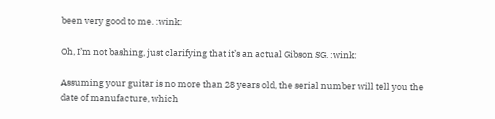been very good to me. :wink:

Oh, I’m not bashing, just clarifying that it’s an actual Gibson SG. :wink:

Assuming your guitar is no more than 28 years old, the serial number will tell you the date of manufacture, which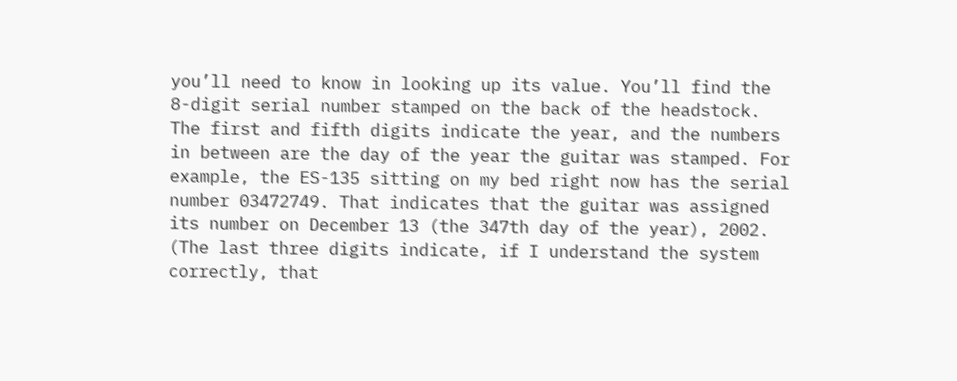you’ll need to know in looking up its value. You’ll find the 8-digit serial number stamped on the back of the headstock. The first and fifth digits indicate the year, and the numbers in between are the day of the year the guitar was stamped. For example, the ES-135 sitting on my bed right now has the serial number 03472749. That indicates that the guitar was assigned its number on December 13 (the 347th day of the year), 2002. (The last three digits indicate, if I understand the system correctly, that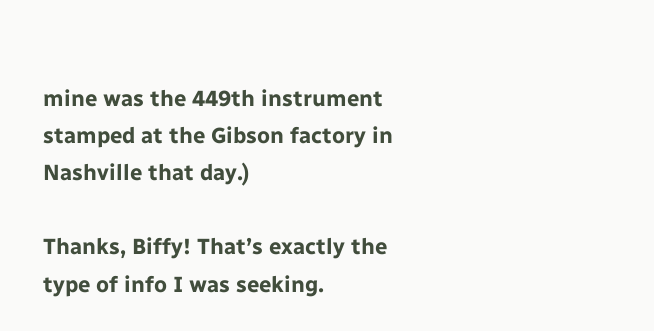mine was the 449th instrument stamped at the Gibson factory in Nashville that day.)

Thanks, Biffy! That’s exactly the type of info I was seeking.